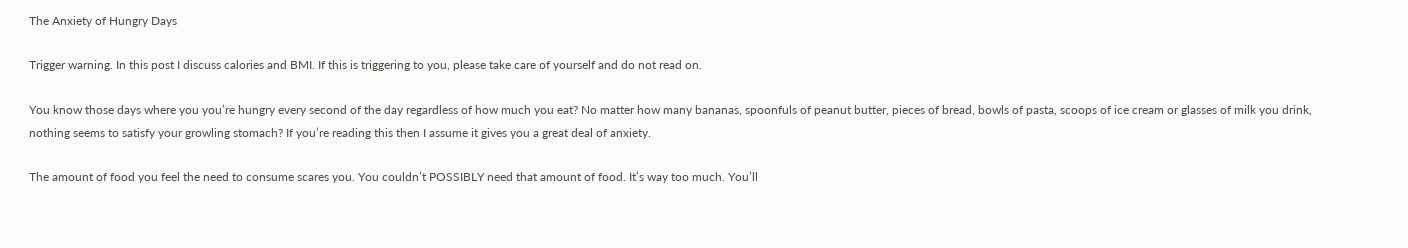The Anxiety of Hungry Days

Trigger warning. In this post I discuss calories and BMI. If this is triggering to you, please take care of yourself and do not read on.

You know those days where you you’re hungry every second of the day regardless of how much you eat? No matter how many bananas, spoonfuls of peanut butter, pieces of bread, bowls of pasta, scoops of ice cream or glasses of milk you drink, nothing seems to satisfy your growling stomach? If you’re reading this then I assume it gives you a great deal of anxiety.

The amount of food you feel the need to consume scares you. You couldn’t POSSIBLY need that amount of food. It’s way too much. You’ll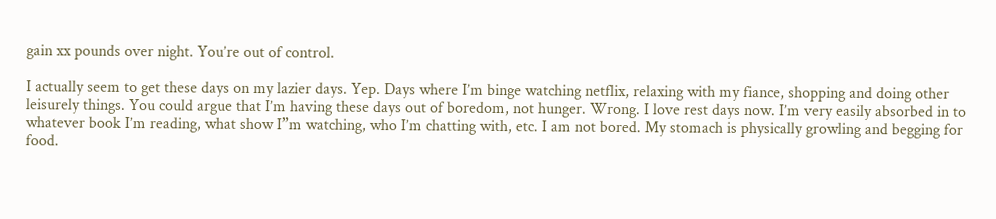gain xx pounds over night. You’re out of control.

I actually seem to get these days on my lazier days. Yep. Days where I’m binge watching netflix, relaxing with my fiance, shopping and doing other leisurely things. You could argue that I’m having these days out of boredom, not hunger. Wrong. I love rest days now. I’m very easily absorbed in to whatever book I’m reading, what show I”m watching, who I’m chatting with, etc. I am not bored. My stomach is physically growling and begging for food.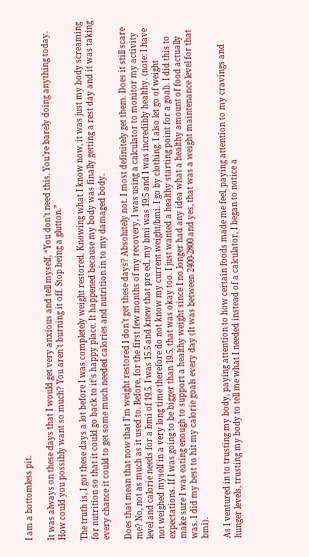I am a bottomless pit.

It was always on these days that I would get very anxious and tell myself, “You don’t need this. You’re barely doing anything today. How could you possibly want so much? You aren’t burning it off. Stop being a glutton.”

The truth is, I got these days a lot before I was completely weight restored. Knowing what I know now, it was just my body screaming for nutrition so that it could go back to it’s happy place. It happened because my body was finally getting a rest day and it was taking every chance it could to get some much needed calories and nutrition in to my damaged body.

Does that mean that now that I’m weight restored I don’t get these days? Absolutely not. I most definitely get them. Does it still scare me? No, not as much as it used to. Before, for the first few months of my recovery, I was using a calculator to monitor my activity level and calorie needs for a bmi of 19.5. I was 15.5 and knew that pre ed, my bmi was 19.5 and I was incredibly healthy. (note: I have not weighed myself in a very long time therefore do not know my current weight/bmi. I go by clothing. I also let go of weight expectations. If I was going to be bigger than 19.5, that was okay too. I just wanted a healthy starting point for a goal). I did this to make sure I was eating enough to support a healthy weight since I no longer had any idea what a healthy amount of food actually was. I did my best to hit my calorie goals every day (It was between 2400-2800 and yes, that was a weight maintenance level for that bmi).

As I ventured in to trusting my body, paying attention to how certain foods made me feel, paying attention to my cravings and hunger levels, trusting my body to tell me what I needed instead of a calculator, I began to notice a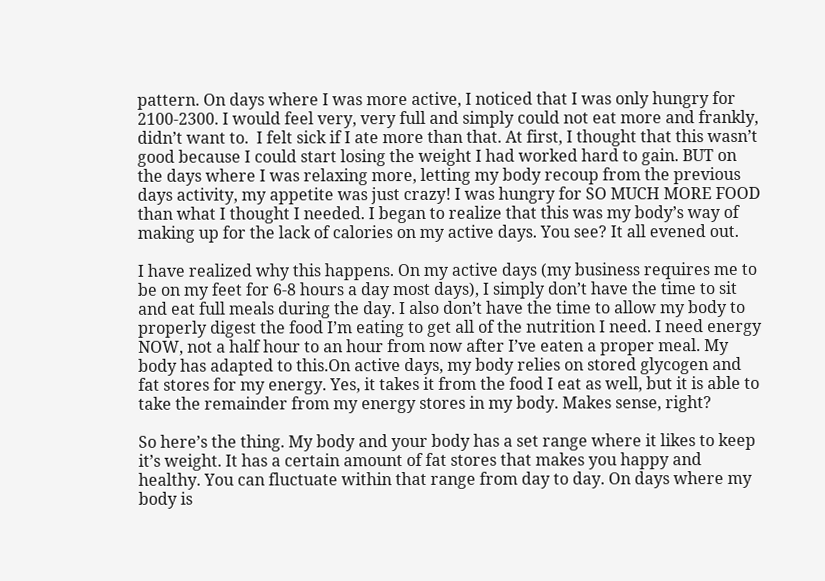pattern. On days where I was more active, I noticed that I was only hungry for 2100-2300. I would feel very, very full and simply could not eat more and frankly, didn’t want to.  I felt sick if I ate more than that. At first, I thought that this wasn’t good because I could start losing the weight I had worked hard to gain. BUT on the days where I was relaxing more, letting my body recoup from the previous days activity, my appetite was just crazy! I was hungry for SO MUCH MORE FOOD than what I thought I needed. I began to realize that this was my body’s way of making up for the lack of calories on my active days. You see? It all evened out.

I have realized why this happens. On my active days (my business requires me to be on my feet for 6-8 hours a day most days), I simply don’t have the time to sit and eat full meals during the day. I also don’t have the time to allow my body to properly digest the food I’m eating to get all of the nutrition I need. I need energy NOW, not a half hour to an hour from now after I’ve eaten a proper meal. My body has adapted to this.On active days, my body relies on stored glycogen and fat stores for my energy. Yes, it takes it from the food I eat as well, but it is able to take the remainder from my energy stores in my body. Makes sense, right?

So here’s the thing. My body and your body has a set range where it likes to keep it’s weight. It has a certain amount of fat stores that makes you happy and healthy. You can fluctuate within that range from day to day. On days where my body is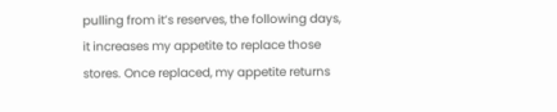pulling from it’s reserves, the following days, it increases my appetite to replace those stores. Once replaced, my appetite returns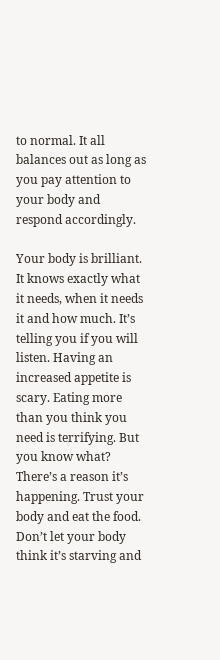to normal. It all balances out as long as you pay attention to your body and respond accordingly.

Your body is brilliant. It knows exactly what it needs, when it needs it and how much. It’s telling you if you will listen. Having an increased appetite is scary. Eating more than you think you need is terrifying. But you know what? There’s a reason it’s happening. Trust your body and eat the food. Don’t let your body think it’s starving and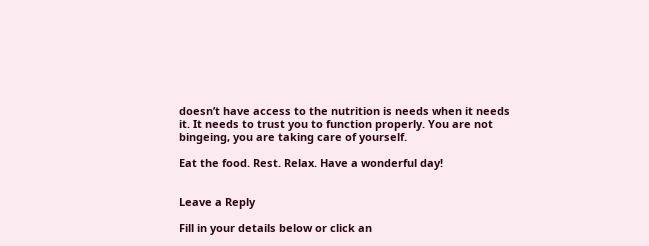doesn’t have access to the nutrition is needs when it needs it. It needs to trust you to function properly. You are not bingeing, you are taking care of yourself.

Eat the food. Rest. Relax. Have a wonderful day!


Leave a Reply

Fill in your details below or click an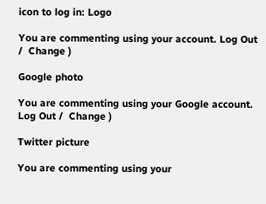icon to log in: Logo

You are commenting using your account. Log Out /  Change )

Google photo

You are commenting using your Google account. Log Out /  Change )

Twitter picture

You are commenting using your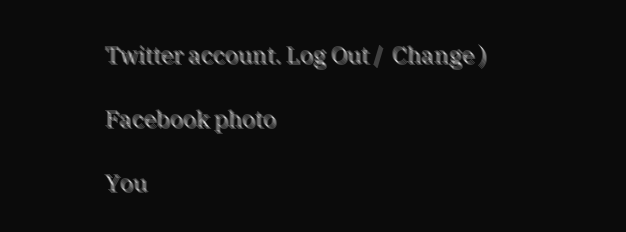Twitter account. Log Out /  Change )

Facebook photo

You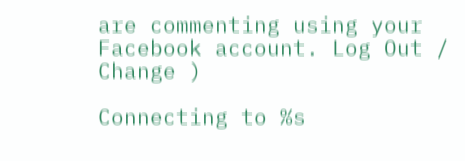are commenting using your Facebook account. Log Out /  Change )

Connecting to %s